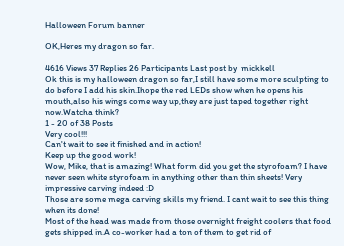Halloween Forum banner

OK,Heres my dragon so far.

4616 Views 37 Replies 26 Participants Last post by  mickkell
Ok this is my halloween dragon so far,I still have some more sculpting to do before I add his skin.Ihope the red LEDs show when he opens his mouth,also his wings come way up,they are just taped together right now.Watcha think?
1 - 20 of 38 Posts
Very cool!!!
Can't wait to see it finished and in action!
Keep up the good work!
Wow, Mike, that is amazing! What form did you get the styrofoam? I have never seen white styrofoam in anything other than thin sheets! Very impressive carving indeed :D
Those are some mega carving skills my friend. I cant wait to see this thing when its done!
Most of the head was made from those overnight freight coolers that food gets shipped in.A co-worker had a ton of them to get rid of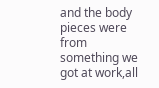and the body pieces were from something we got at work,all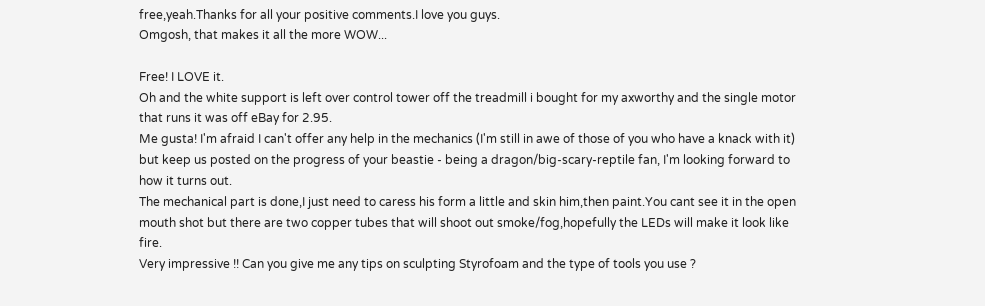free,yeah.Thanks for all your positive comments.I love you guys.
Omgosh, that makes it all the more WOW...

Free! I LOVE it.
Oh and the white support is left over control tower off the treadmill i bought for my axworthy and the single motor that runs it was off eBay for 2.95.
Me gusta! I'm afraid I can't offer any help in the mechanics (I'm still in awe of those of you who have a knack with it) but keep us posted on the progress of your beastie - being a dragon/big-scary-reptile fan, I'm looking forward to how it turns out.
The mechanical part is done,I just need to caress his form a little and skin him,then paint.You cant see it in the open mouth shot but there are two copper tubes that will shoot out smoke/fog,hopefully the LEDs will make it look like fire.
Very impressive !! Can you give me any tips on sculpting Styrofoam and the type of tools you use ?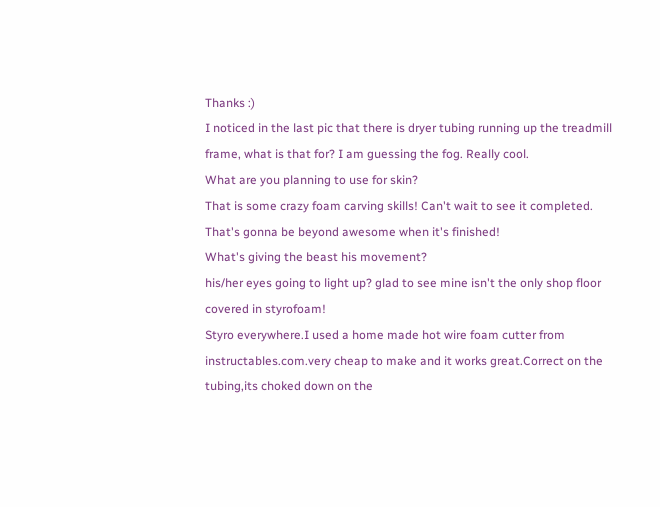Thanks :)
I noticed in the last pic that there is dryer tubing running up the treadmill frame, what is that for? I am guessing the fog. Really cool.
What are you planning to use for skin?
That is some crazy foam carving skills! Can't wait to see it completed.
That's gonna be beyond awesome when it's finished!
What's giving the beast his movement?
his/her eyes going to light up? glad to see mine isn't the only shop floor covered in styrofoam!
Styro everywhere.I used a home made hot wire foam cutter from instructables.com.very cheap to make and it works great.Correct on the tubing,its choked down on the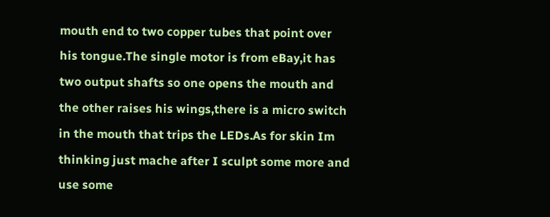mouth end to two copper tubes that point over his tongue.The single motor is from eBay,it has two output shafts so one opens the mouth and the other raises his wings,there is a micro switch in the mouth that trips the LEDs.As for skin Im thinking just mache after I sculpt some more and use some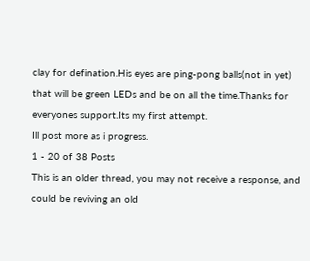clay for defination.His eyes are ping-pong balls(not in yet) that will be green LEDs and be on all the time.Thanks for everyones support.Its my first attempt.
Ill post more as i progress.
1 - 20 of 38 Posts
This is an older thread, you may not receive a response, and could be reviving an old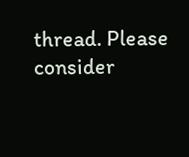thread. Please consider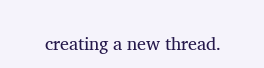creating a new thread.